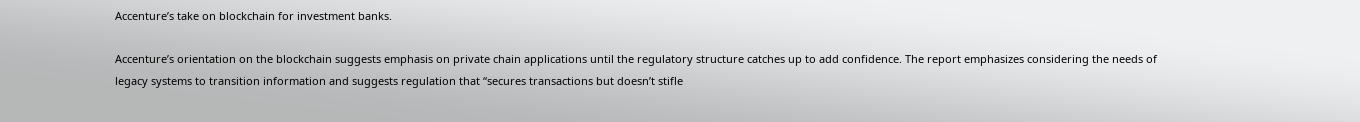Accenture’s take on blockchain for investment banks.

Accenture’s orientation on the blockchain suggests emphasis on private chain applications until the regulatory structure catches up to add confidence. The report emphasizes considering the needs of legacy systems to transition information and suggests regulation that “secures transactions but doesn’t stifle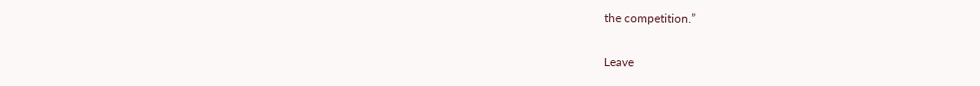the competition.”

Leave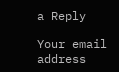a Reply

Your email address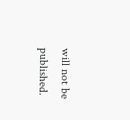will not be published.